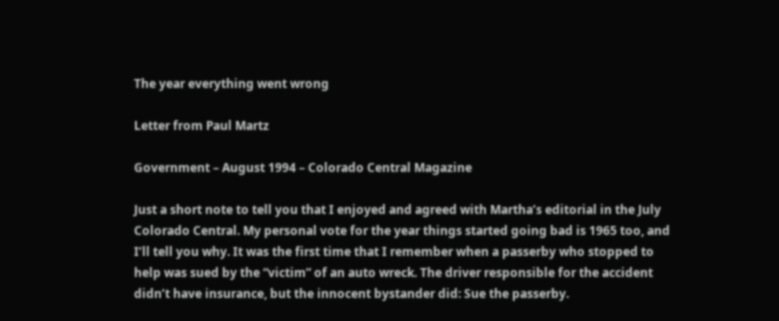The year everything went wrong

Letter from Paul Martz

Government – August 1994 – Colorado Central Magazine

Just a short note to tell you that I enjoyed and agreed with Martha’s editorial in the July Colorado Central. My personal vote for the year things started going bad is 1965 too, and I’ll tell you why. It was the first time that I remember when a passerby who stopped to help was sued by the “victim” of an auto wreck. The driver responsible for the accident didn’t have insurance, but the innocent bystander did: Sue the passerby.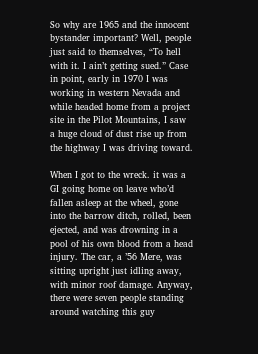So why are 1965 and the innocent bystander important? Well, people just said to themselves, “To hell with it. I ain’t getting sued.” Case in point, early in 1970 I was working in western Nevada and while headed home from a project site in the Pilot Mountains, I saw a huge cloud of dust rise up from the highway I was driving toward.

When I got to the wreck. it was a GI going home on leave who’d fallen asleep at the wheel, gone into the barrow ditch, rolled, been ejected, and was drowning in a pool of his own blood from a head injury. The car, a ’56 Mere, was sitting upright just idling away, with minor roof damage. Anyway, there were seven people standing around watching this guy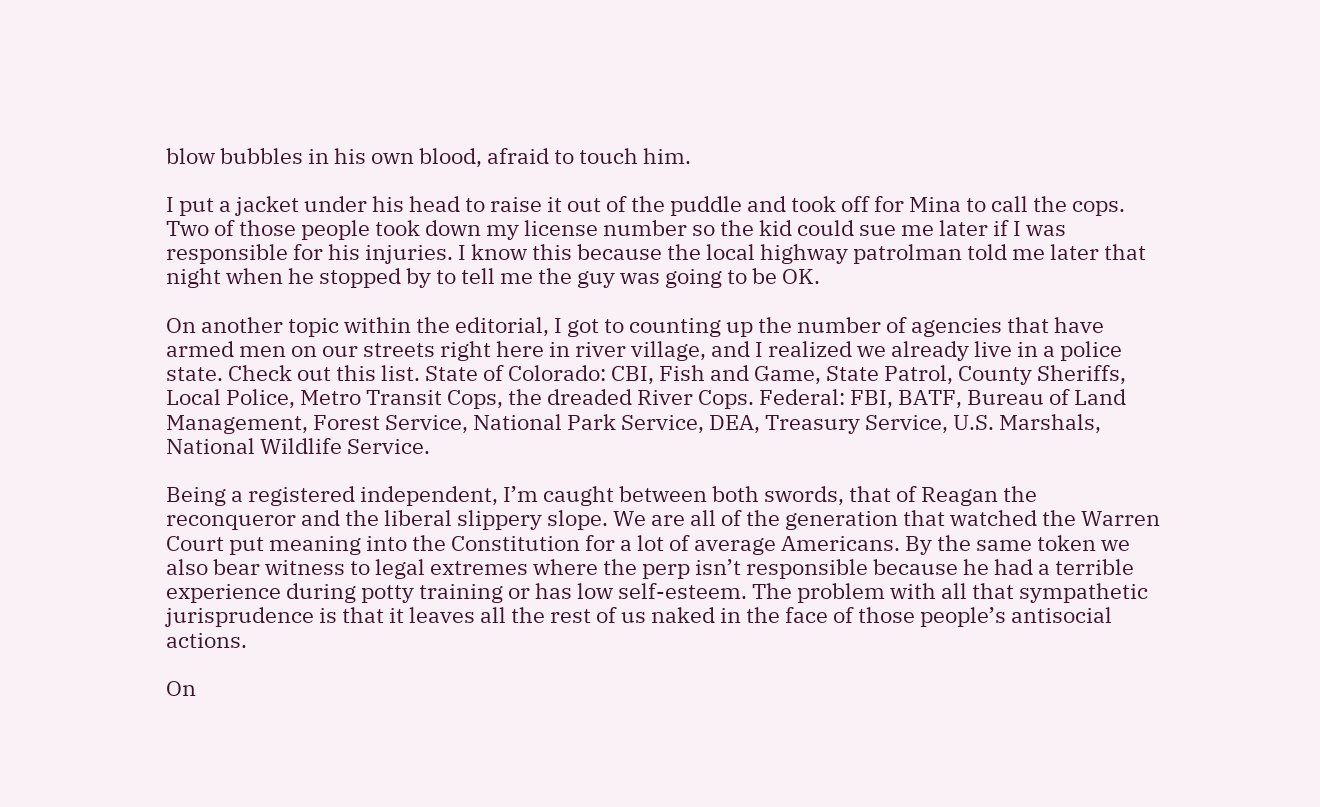blow bubbles in his own blood, afraid to touch him.

I put a jacket under his head to raise it out of the puddle and took off for Mina to call the cops. Two of those people took down my license number so the kid could sue me later if I was responsible for his injuries. I know this because the local highway patrolman told me later that night when he stopped by to tell me the guy was going to be OK.

On another topic within the editorial, I got to counting up the number of agencies that have armed men on our streets right here in river village, and I realized we already live in a police state. Check out this list. State of Colorado: CBI, Fish and Game, State Patrol, County Sheriffs, Local Police, Metro Transit Cops, the dreaded River Cops. Federal: FBI, BATF, Bureau of Land Management, Forest Service, National Park Service, DEA, Treasury Service, U.S. Marshals, National Wildlife Service.

Being a registered independent, I’m caught between both swords, that of Reagan the reconqueror and the liberal slippery slope. We are all of the generation that watched the Warren Court put meaning into the Constitution for a lot of average Americans. By the same token we also bear witness to legal extremes where the perp isn’t responsible because he had a terrible experience during potty training or has low self-esteem. The problem with all that sympathetic jurisprudence is that it leaves all the rest of us naked in the face of those people’s antisocial actions.

On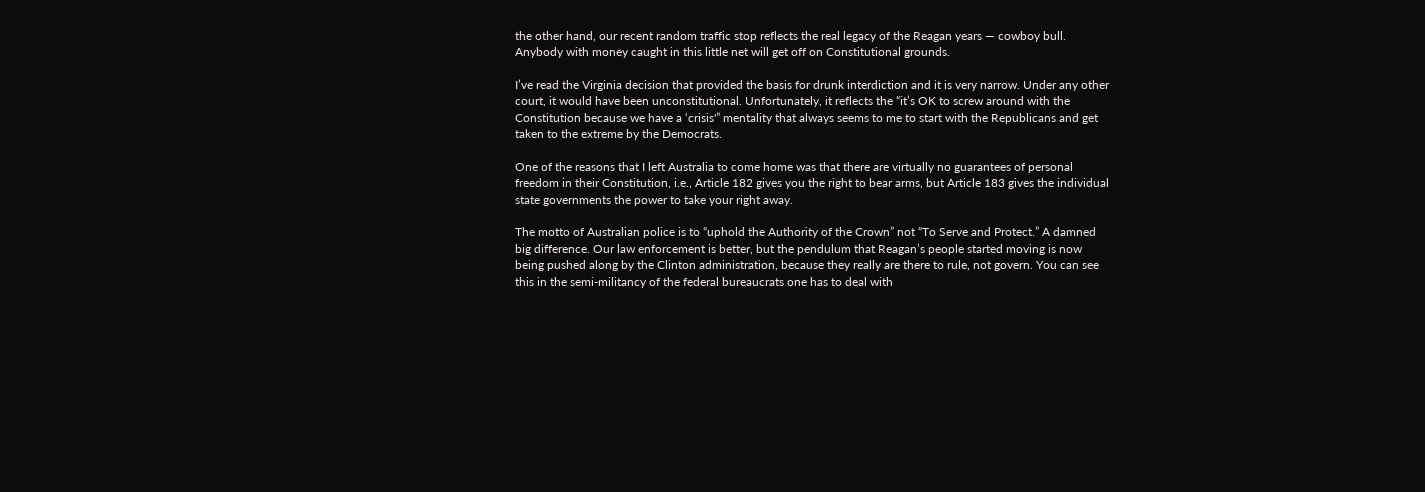the other hand, our recent random traffic stop reflects the real legacy of the Reagan years — cowboy bull. Anybody with money caught in this little net will get off on Constitutional grounds.

I’ve read the Virginia decision that provided the basis for drunk interdiction and it is very narrow. Under any other court, it would have been unconstitutional. Unfortunately, it reflects the “it’s OK to screw around with the Constitution because we have a ‘crisis'” mentality that always seems to me to start with the Republicans and get taken to the extreme by the Democrats.

One of the reasons that I left Australia to come home was that there are virtually no guarantees of personal freedom in their Constitution, i.e., Article 182 gives you the right to bear arms, but Article 183 gives the individual state governments the power to take your right away.

The motto of Australian police is to “uphold the Authority of the Crown” not “To Serve and Protect.” A damned big difference. Our law enforcement is better, but the pendulum that Reagan’s people started moving is now being pushed along by the Clinton administration, because they really are there to rule, not govern. You can see this in the semi-militancy of the federal bureaucrats one has to deal with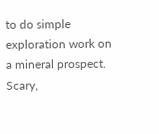to do simple exploration work on a mineral prospect. Scary,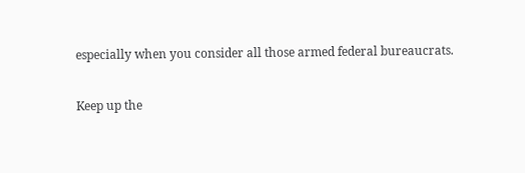especially when you consider all those armed federal bureaucrats.

Keep up the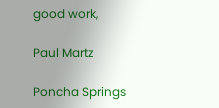good work,

Paul Martz

Poncha Springs